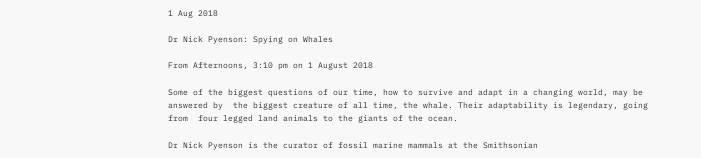1 Aug 2018

Dr Nick Pyenson: Spying on Whales

From Afternoons, 3:10 pm on 1 August 2018

Some of the biggest questions of our time, how to survive and adapt in a changing world, may be answered by  the biggest creature of all time, the whale. Their adaptability is legendary, going from  four legged land animals to the giants of the ocean.

Dr Nick Pyenson is the curator of fossil marine mammals at the Smithsonian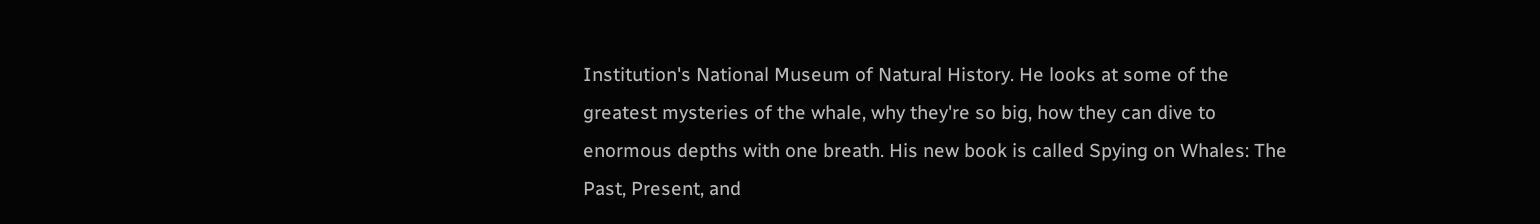Institution's National Museum of Natural History. He looks at some of the greatest mysteries of the whale, why they're so big, how they can dive to enormous depths with one breath. His new book is called Spying on Whales: The Past, Present, and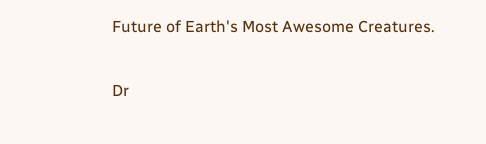Future of Earth's Most Awesome Creatures.

Dr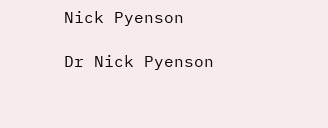Nick Pyenson

Dr Nick Pyenson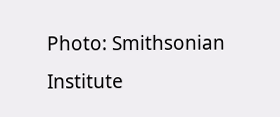Photo: Smithsonian Institute